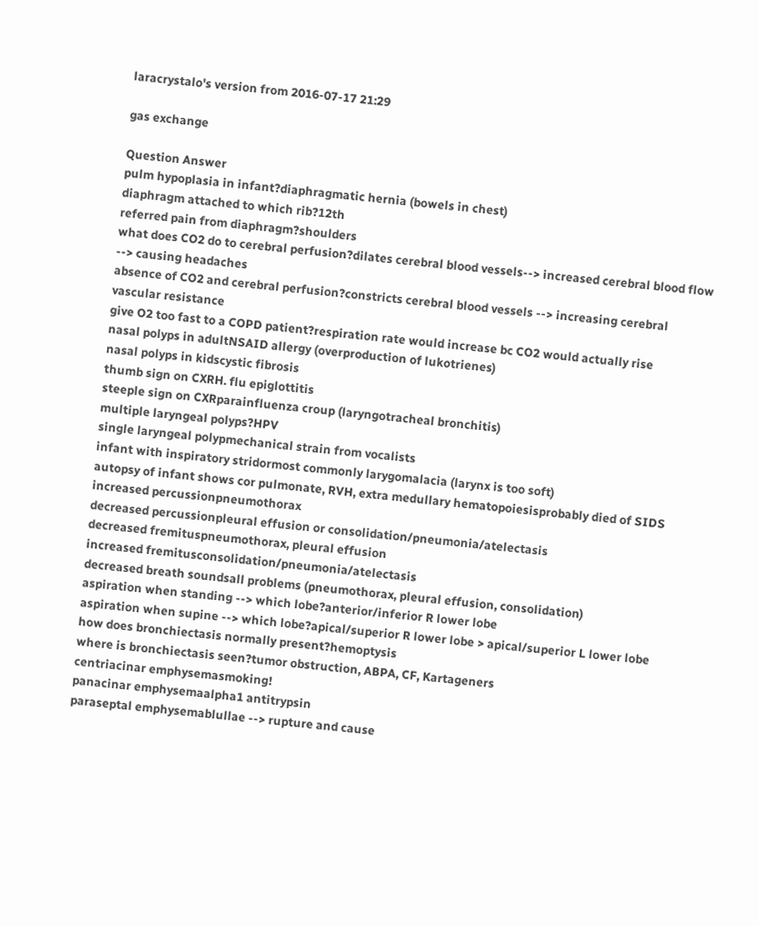laracrystalo's version from 2016-07-17 21:29

gas exchange

Question Answer
pulm hypoplasia in infant?diaphragmatic hernia (bowels in chest)
diaphragm attached to which rib?12th
referred pain from diaphragm?shoulders
what does CO2 do to cerebral perfusion?dilates cerebral blood vessels--> increased cerebral blood flow --> causing headaches
absence of CO2 and cerebral perfusion?constricts cerebral blood vessels --> increasing cerebral vascular resistance
give O2 too fast to a COPD patient?respiration rate would increase bc CO2 would actually rise
nasal polyps in adultNSAID allergy (overproduction of lukotrienes)
nasal polyps in kidscystic fibrosis
thumb sign on CXRH. flu epiglottitis
steeple sign on CXRparainfluenza croup (laryngotracheal bronchitis)
multiple laryngeal polyps?HPV
single laryngeal polypmechanical strain from vocalists
infant with inspiratory stridormost commonly larygomalacia (larynx is too soft)
autopsy of infant shows cor pulmonate, RVH, extra medullary hematopoiesisprobably died of SIDS
increased percussionpneumothorax
decreased percussionpleural effusion or consolidation/pneumonia/atelectasis
decreased fremituspneumothorax, pleural effusion
increased fremitusconsolidation/pneumonia/atelectasis
decreased breath soundsall problems (pneumothorax, pleural effusion, consolidation)
aspiration when standing --> which lobe?anterior/inferior R lower lobe
aspiration when supine --> which lobe?apical/superior R lower lobe > apical/superior L lower lobe
how does bronchiectasis normally present?hemoptysis
where is bronchiectasis seen?tumor obstruction, ABPA, CF, Kartageners
centriacinar emphysemasmoking!
panacinar emphysemaalpha1 antitrypsin
paraseptal emphysemablullae --> rupture and cause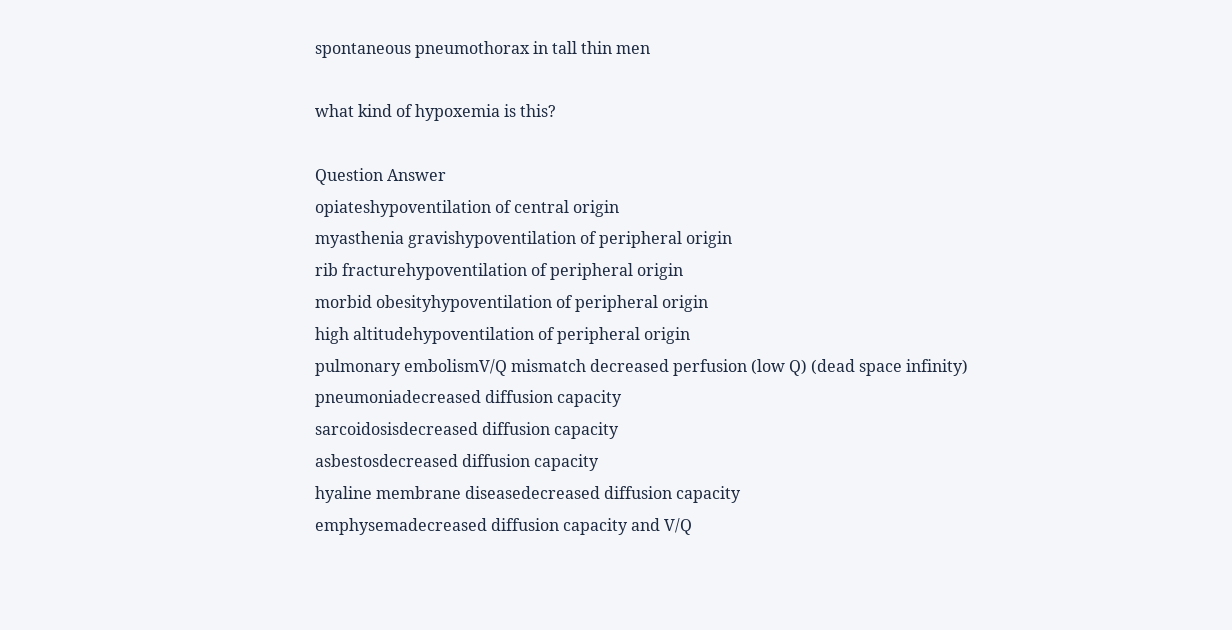spontaneous pneumothorax in tall thin men

what kind of hypoxemia is this?

Question Answer
opiateshypoventilation of central origin
myasthenia gravishypoventilation of peripheral origin
rib fracturehypoventilation of peripheral origin
morbid obesityhypoventilation of peripheral origin
high altitudehypoventilation of peripheral origin
pulmonary embolismV/Q mismatch decreased perfusion (low Q) (dead space infinity)
pneumoniadecreased diffusion capacity
sarcoidosisdecreased diffusion capacity
asbestosdecreased diffusion capacity
hyaline membrane diseasedecreased diffusion capacity
emphysemadecreased diffusion capacity and V/Q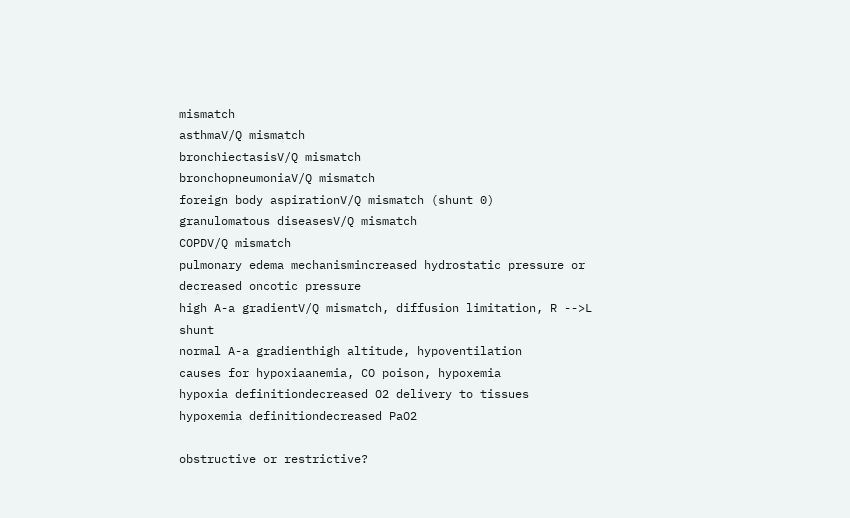mismatch
asthmaV/Q mismatch
bronchiectasisV/Q mismatch
bronchopneumoniaV/Q mismatch
foreign body aspirationV/Q mismatch (shunt 0)
granulomatous diseasesV/Q mismatch
COPDV/Q mismatch
pulmonary edema mechanismincreased hydrostatic pressure or decreased oncotic pressure
high A-a gradientV/Q mismatch, diffusion limitation, R -->L shunt
normal A-a gradienthigh altitude, hypoventilation
causes for hypoxiaanemia, CO poison, hypoxemia
hypoxia definitiondecreased O2 delivery to tissues
hypoxemia definitiondecreased PaO2

obstructive or restrictive?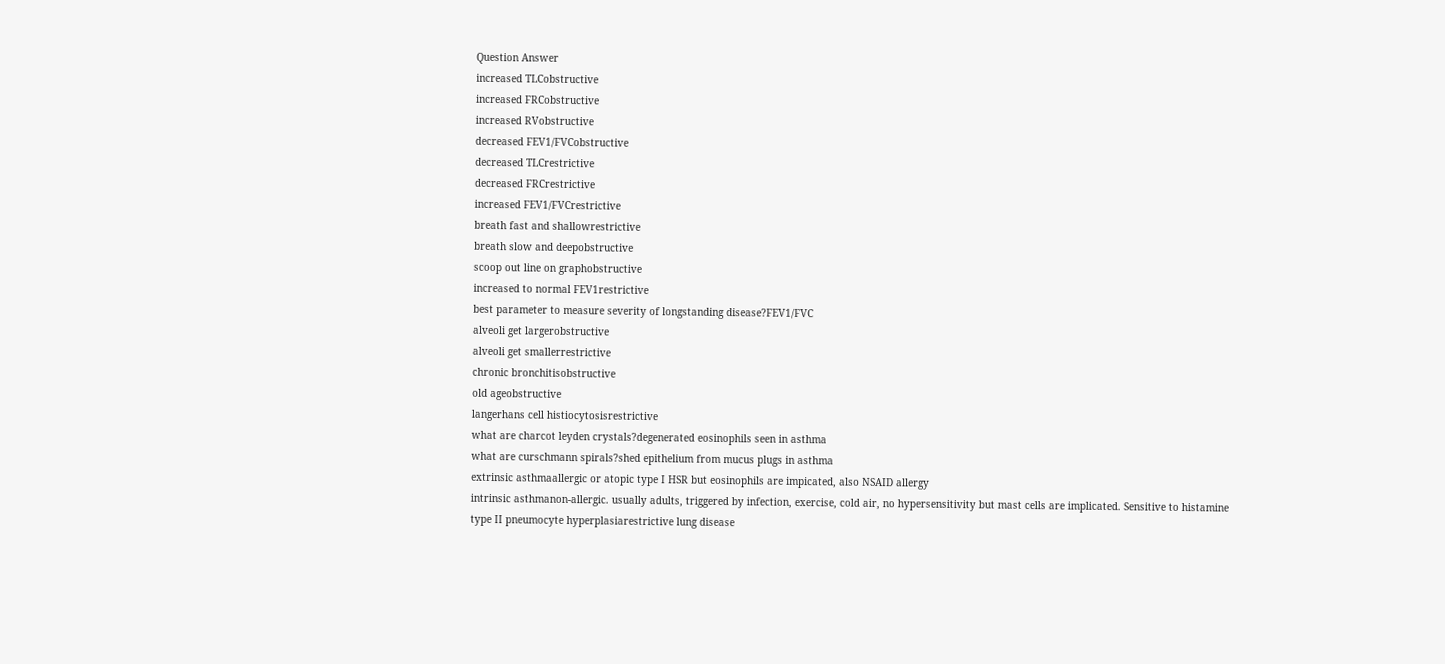Question Answer
increased TLCobstructive
increased FRCobstructive
increased RVobstructive
decreased FEV1/FVCobstructive
decreased TLCrestrictive
decreased FRCrestrictive
increased FEV1/FVCrestrictive
breath fast and shallowrestrictive
breath slow and deepobstructive
scoop out line on graphobstructive
increased to normal FEV1restrictive
best parameter to measure severity of longstanding disease?FEV1/FVC
alveoli get largerobstructive
alveoli get smallerrestrictive
chronic bronchitisobstructive
old ageobstructive
langerhans cell histiocytosisrestrictive
what are charcot leyden crystals?degenerated eosinophils seen in asthma
what are curschmann spirals?shed epithelium from mucus plugs in asthma
extrinsic asthmaallergic or atopic type I HSR but eosinophils are impicated, also NSAID allergy
intrinsic asthmanon-allergic. usually adults, triggered by infection, exercise, cold air, no hypersensitivity but mast cells are implicated. Sensitive to histamine
type II pneumocyte hyperplasiarestrictive lung disease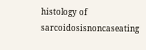histology of sarcoidosisnoncaseating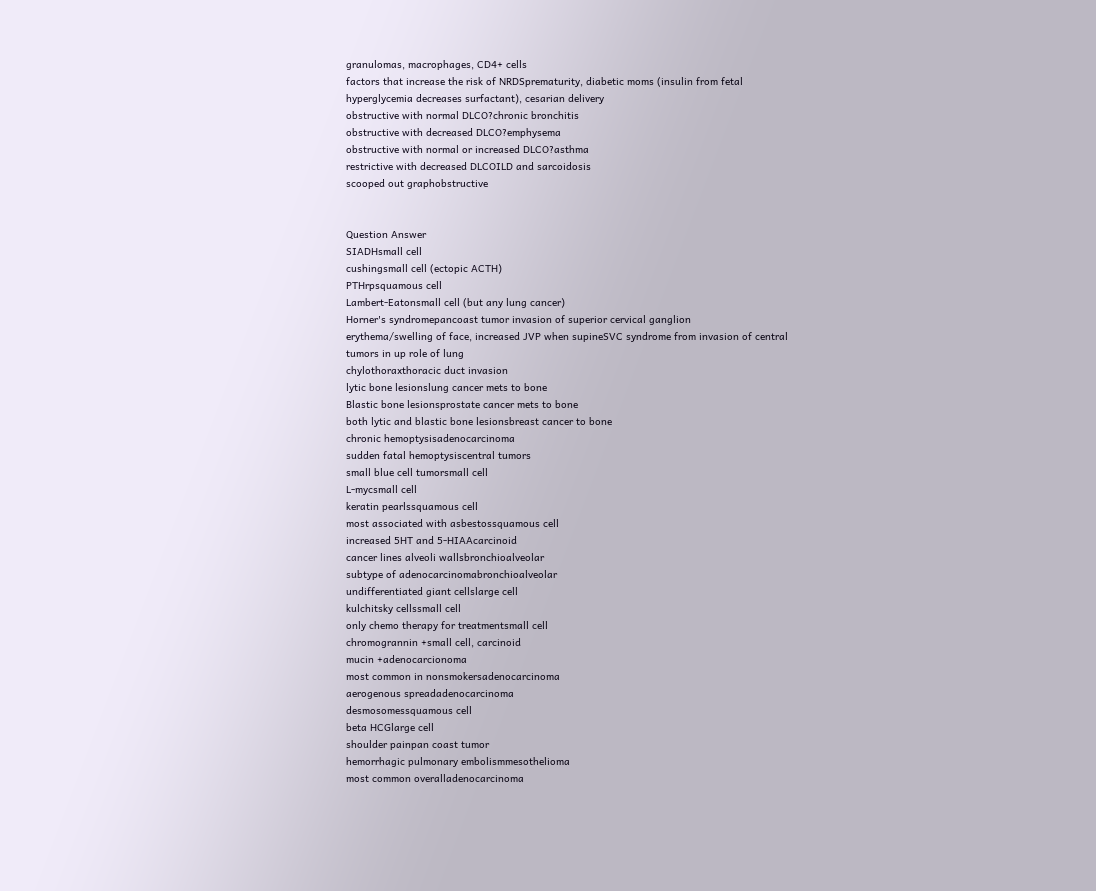granulomas, macrophages, CD4+ cells
factors that increase the risk of NRDSprematurity, diabetic moms (insulin from fetal hyperglycemia decreases surfactant), cesarian delivery
obstructive with normal DLCO?chronic bronchitis
obstructive with decreased DLCO?emphysema
obstructive with normal or increased DLCO?asthma
restrictive with decreased DLCOILD and sarcoidosis
scooped out graphobstructive


Question Answer
SIADHsmall cell
cushingsmall cell (ectopic ACTH)
PTHrpsquamous cell
Lambert-Eatonsmall cell (but any lung cancer)
Horner's syndromepancoast tumor invasion of superior cervical ganglion
erythema/swelling of face, increased JVP when supineSVC syndrome from invasion of central tumors in up role of lung
chylothoraxthoracic duct invasion
lytic bone lesionslung cancer mets to bone
Blastic bone lesionsprostate cancer mets to bone
both lytic and blastic bone lesionsbreast cancer to bone
chronic hemoptysisadenocarcinoma
sudden fatal hemoptysiscentral tumors
small blue cell tumorsmall cell
L-mycsmall cell
keratin pearlssquamous cell
most associated with asbestossquamous cell
increased 5HT and 5-HIAAcarcinoid
cancer lines alveoli wallsbronchioalveolar
subtype of adenocarcinomabronchioalveolar
undifferentiated giant cellslarge cell
kulchitsky cellssmall cell
only chemo therapy for treatmentsmall cell
chromogrannin +small cell, carcinoid
mucin +adenocarcionoma
most common in nonsmokersadenocarcinoma
aerogenous spreadadenocarcinoma
desmosomessquamous cell
beta HCGlarge cell
shoulder painpan coast tumor
hemorrhagic pulmonary embolismmesothelioma
most common overalladenocarcinoma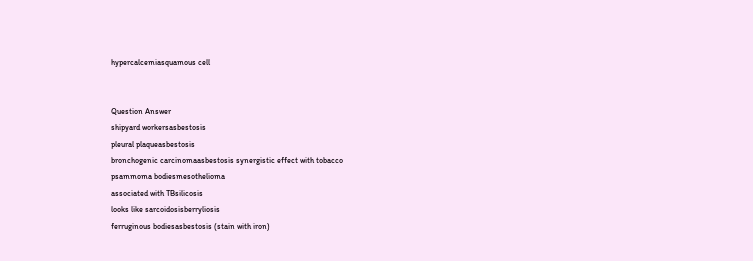hypercalcemiasquamous cell


Question Answer
shipyard workersasbestosis
pleural plaqueasbestosis
bronchogenic carcinomaasbestosis synergistic effect with tobacco
psammoma bodiesmesothelioma
associated with TBsilicosis
looks like sarcoidosisberryliosis
ferruginous bodiesasbestosis (stain with iron)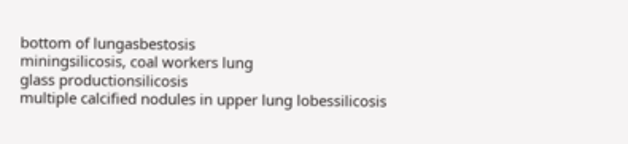bottom of lungasbestosis
miningsilicosis, coal workers lung
glass productionsilicosis
multiple calcified nodules in upper lung lobessilicosis